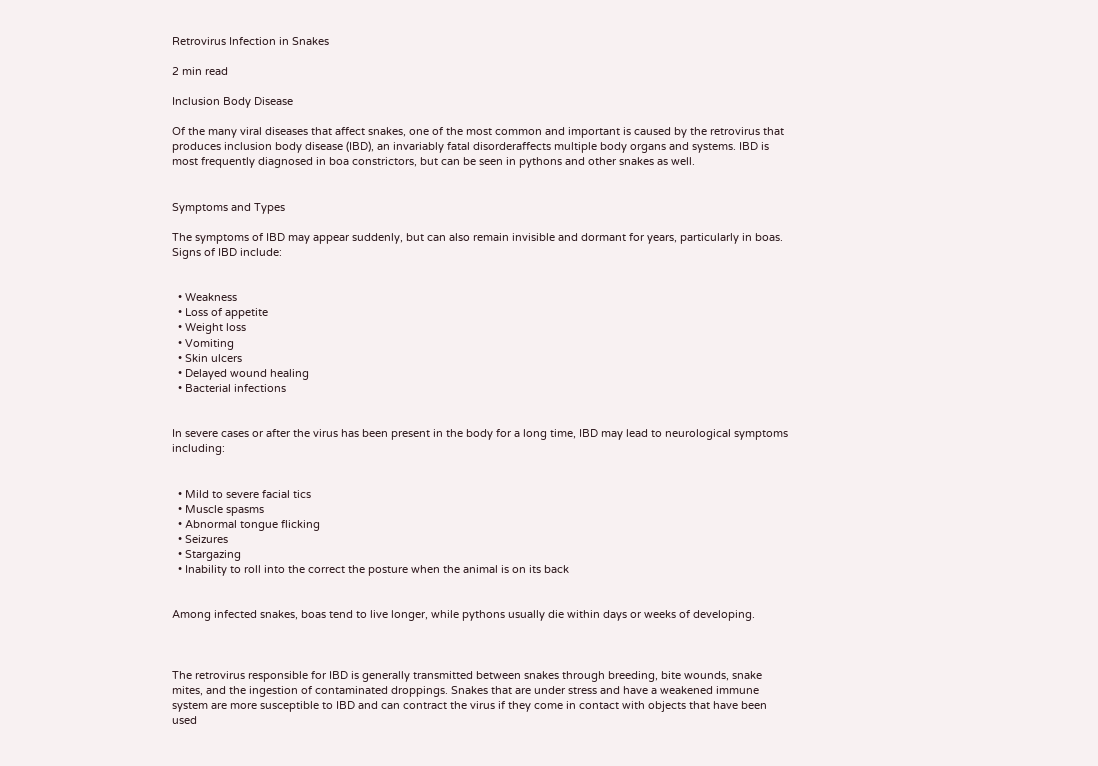Retrovirus Infection in Snakes

2 min read

Inclusion Body Disease

Of the many viral diseases that affect snakes, one of the most common and important is caused by the retrovirus that produces inclusion body disease (IBD), an invariably fatal disorderaffects multiple body organs and systems. IBD is most frequently diagnosed in boa constrictors, but can be seen in pythons and other snakes as well.


Symptoms and Types

The symptoms of IBD may appear suddenly, but can also remain invisible and dormant for years, particularly in boas. Signs of IBD include:


  • Weakness
  • Loss of appetite
  • Weight loss
  • Vomiting
  • Skin ulcers
  • Delayed wound healing
  • Bacterial infections


In severe cases or after the virus has been present in the body for a long time, IBD may lead to neurological symptoms including:


  • Mild to severe facial tics
  • Muscle spasms
  • Abnormal tongue flicking
  • Seizures
  • Stargazing
  • Inability to roll into the correct the posture when the animal is on its back


Among infected snakes, boas tend to live longer, while pythons usually die within days or weeks of developing.



The retrovirus responsible for IBD is generally transmitted between snakes through breeding, bite wounds, snake mites, and the ingestion of contaminated droppings. Snakes that are under stress and have a weakened immune system are more susceptible to IBD and can contract the virus if they come in contact with objects that have been used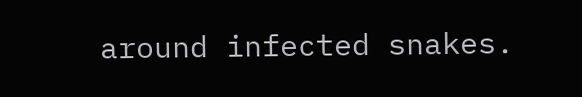around infected snakes.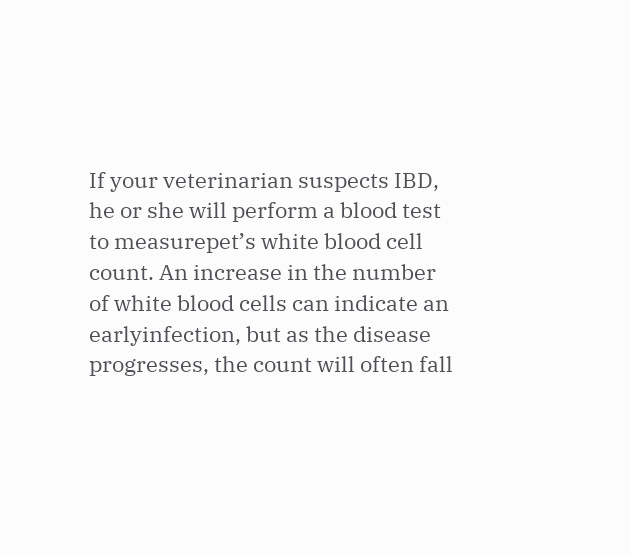If your veterinarian suspects IBD, he or she will perform a blood test to measurepet’s white blood cell count. An increase in the number of white blood cells can indicate an earlyinfection, but as the disease progresses, the count will often fall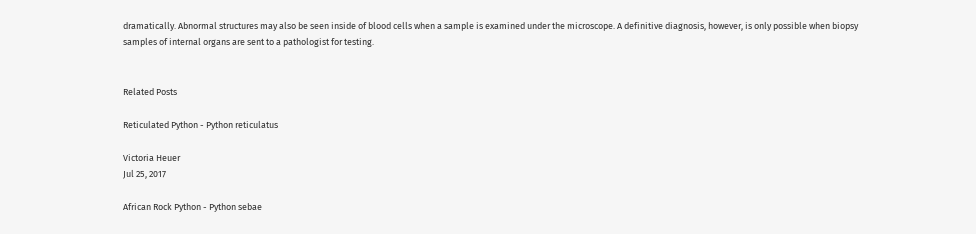dramatically. Abnormal structures may also be seen inside of blood cells when a sample is examined under the microscope. A definitive diagnosis, however, is only possible when biopsy samples of internal organs are sent to a pathologist for testing.


Related Posts

Reticulated Python - Python reticulatus

Victoria Heuer
Jul 25, 2017

African Rock Python - Python sebae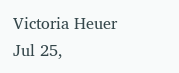Victoria Heuer
Jul 25,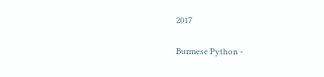2017

Burmese Python -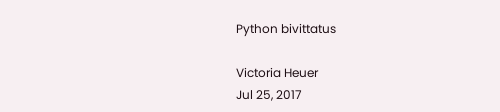Python bivittatus

Victoria Heuer
Jul 25, 2017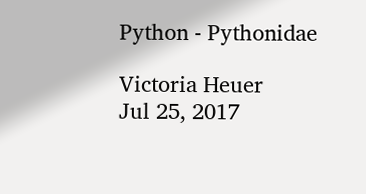Python - Pythonidae

Victoria Heuer
Jul 25, 2017